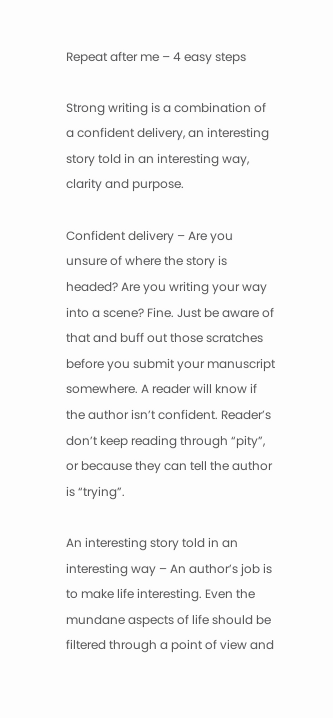Repeat after me – 4 easy steps

Strong writing is a combination of a confident delivery, an interesting story told in an interesting way, clarity and purpose.

Confident delivery – Are you unsure of where the story is headed? Are you writing your way into a scene? Fine. Just be aware of that and buff out those scratches before you submit your manuscript somewhere. A reader will know if the author isn’t confident. Reader’s don’t keep reading through “pity”, or because they can tell the author is “trying”.

An interesting story told in an interesting way – An author’s job is to make life interesting. Even the mundane aspects of life should be filtered through a point of view and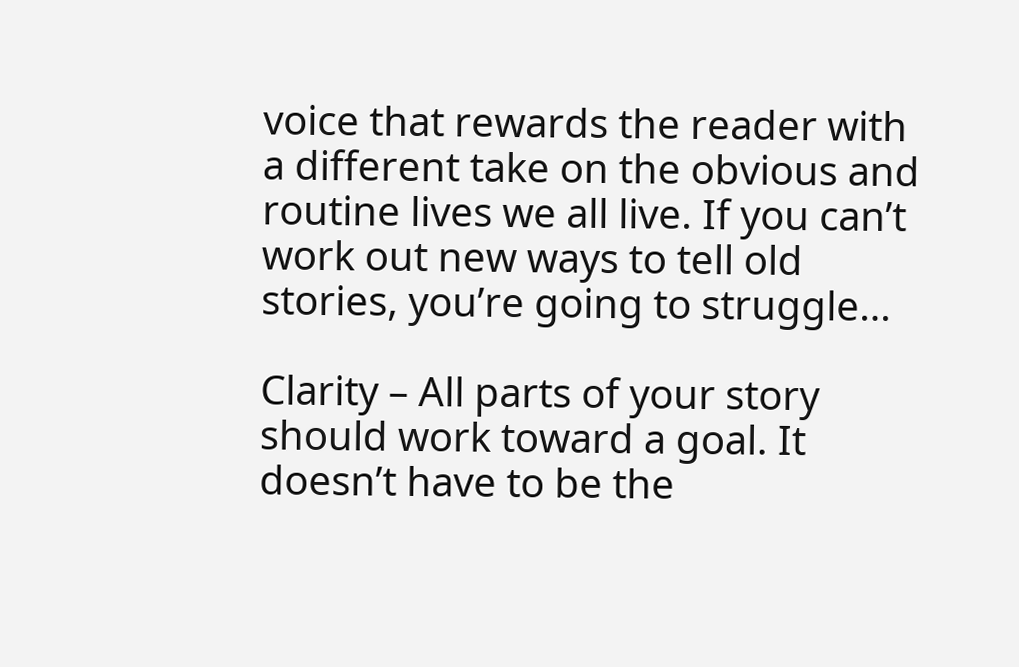voice that rewards the reader with a different take on the obvious and routine lives we all live. If you can’t work out new ways to tell old stories, you’re going to struggle…

Clarity – All parts of your story should work toward a goal. It doesn’t have to be the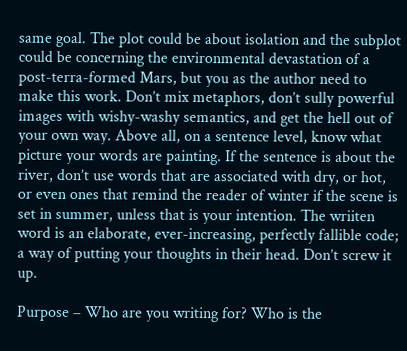same goal. The plot could be about isolation and the subplot could be concerning the environmental devastation of a post-terra-formed Mars, but you as the author need to make this work. Don’t mix metaphors, don’t sully powerful images with wishy-washy semantics, and get the hell out of your own way. Above all, on a sentence level, know what picture your words are painting. If the sentence is about the river, don’t use words that are associated with dry, or hot, or even ones that remind the reader of winter if the scene is set in summer, unless that is your intention. The wriiten word is an elaborate, ever-increasing, perfectly fallible code; a way of putting your thoughts in their head. Don’t screw it up.

Purpose – Who are you writing for? Who is the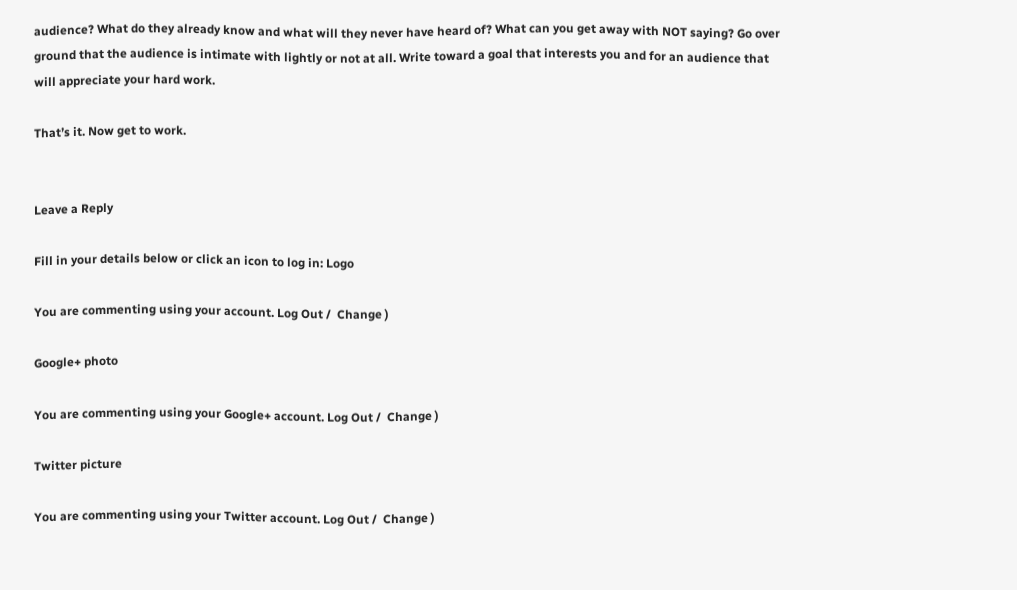audience? What do they already know and what will they never have heard of? What can you get away with NOT saying? Go over ground that the audience is intimate with lightly or not at all. Write toward a goal that interests you and for an audience that will appreciate your hard work.

That’s it. Now get to work.


Leave a Reply

Fill in your details below or click an icon to log in: Logo

You are commenting using your account. Log Out /  Change )

Google+ photo

You are commenting using your Google+ account. Log Out /  Change )

Twitter picture

You are commenting using your Twitter account. Log Out /  Change )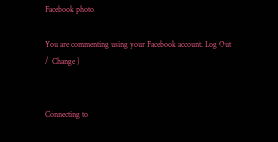Facebook photo

You are commenting using your Facebook account. Log Out /  Change )


Connecting to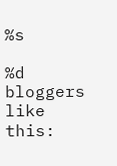%s

%d bloggers like this: